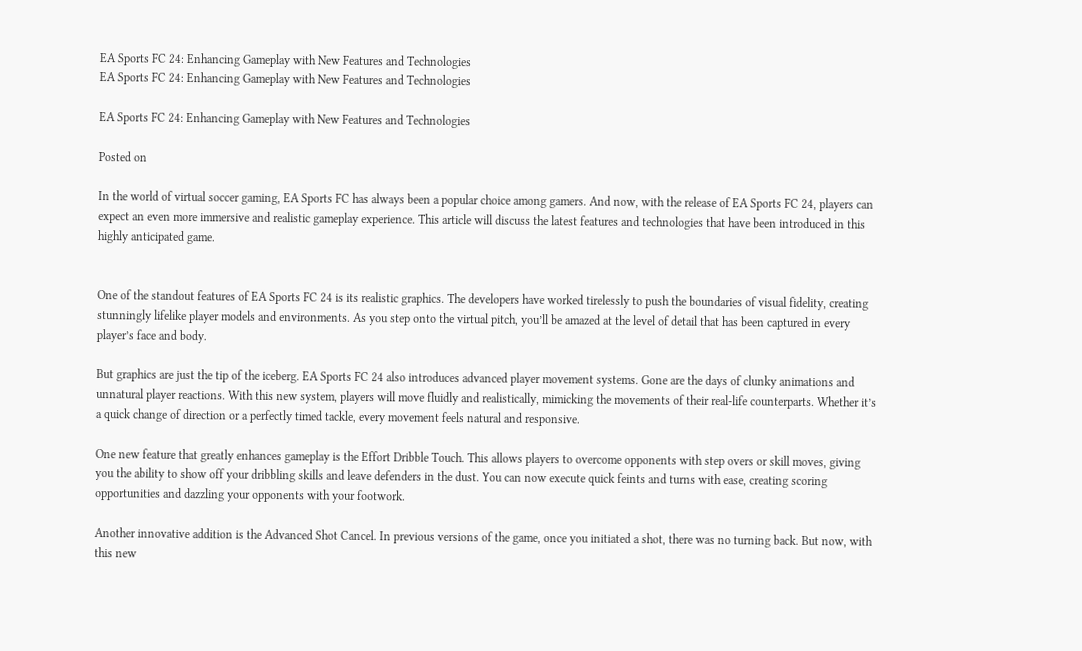EA Sports FC 24: Enhancing Gameplay with New Features and Technologies
EA Sports FC 24: Enhancing Gameplay with New Features and Technologies

EA Sports FC 24: Enhancing Gameplay with New Features and Technologies

Posted on

In the world of virtual soccer gaming, EA Sports FC has always been a popular choice among gamers. And now, with the release of EA Sports FC 24, players can expect an even more immersive and realistic gameplay experience. This article will discuss the latest features and technologies that have been introduced in this highly anticipated game.


One of the standout features of EA Sports FC 24 is its realistic graphics. The developers have worked tirelessly to push the boundaries of visual fidelity, creating stunningly lifelike player models and environments. As you step onto the virtual pitch, you’ll be amazed at the level of detail that has been captured in every player’s face and body.

But graphics are just the tip of the iceberg. EA Sports FC 24 also introduces advanced player movement systems. Gone are the days of clunky animations and unnatural player reactions. With this new system, players will move fluidly and realistically, mimicking the movements of their real-life counterparts. Whether it’s a quick change of direction or a perfectly timed tackle, every movement feels natural and responsive.

One new feature that greatly enhances gameplay is the Effort Dribble Touch. This allows players to overcome opponents with step overs or skill moves, giving you the ability to show off your dribbling skills and leave defenders in the dust. You can now execute quick feints and turns with ease, creating scoring opportunities and dazzling your opponents with your footwork.

Another innovative addition is the Advanced Shot Cancel. In previous versions of the game, once you initiated a shot, there was no turning back. But now, with this new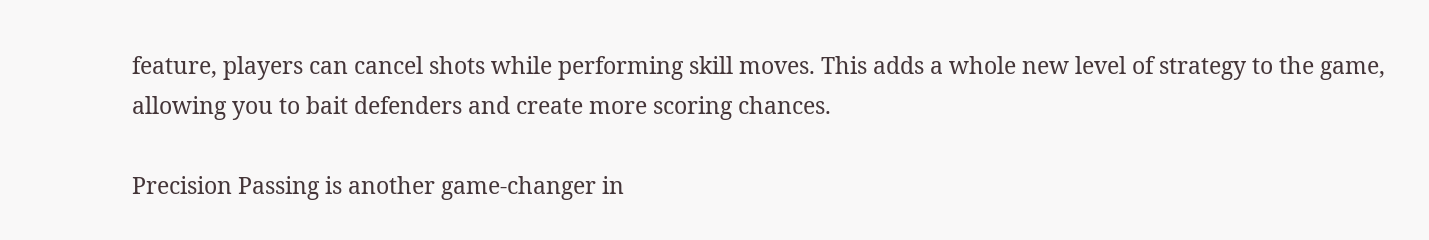feature, players can cancel shots while performing skill moves. This adds a whole new level of strategy to the game, allowing you to bait defenders and create more scoring chances.

Precision Passing is another game-changer in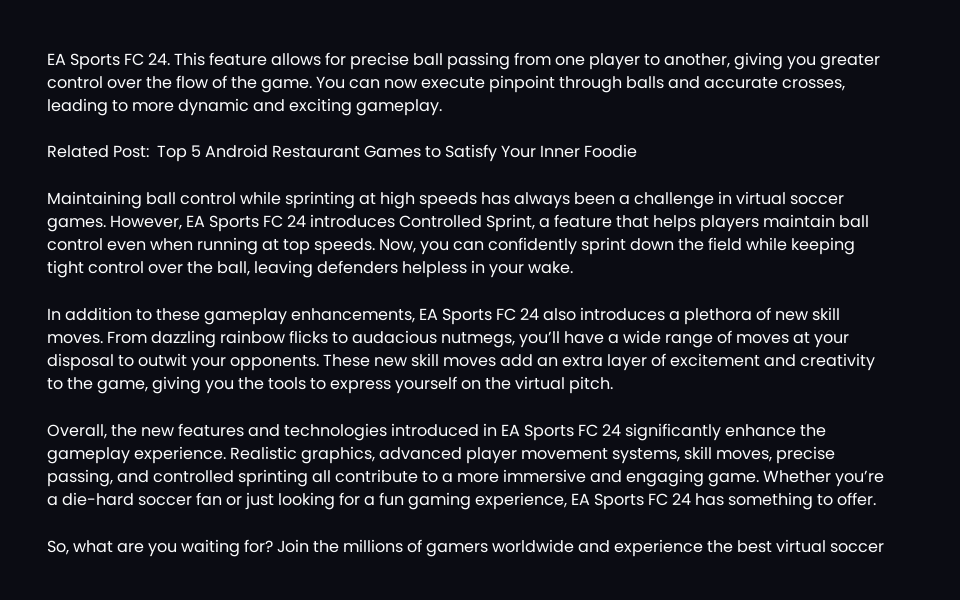EA Sports FC 24. This feature allows for precise ball passing from one player to another, giving you greater control over the flow of the game. You can now execute pinpoint through balls and accurate crosses, leading to more dynamic and exciting gameplay.

Related Post:  Top 5 Android Restaurant Games to Satisfy Your Inner Foodie

Maintaining ball control while sprinting at high speeds has always been a challenge in virtual soccer games. However, EA Sports FC 24 introduces Controlled Sprint, a feature that helps players maintain ball control even when running at top speeds. Now, you can confidently sprint down the field while keeping tight control over the ball, leaving defenders helpless in your wake.

In addition to these gameplay enhancements, EA Sports FC 24 also introduces a plethora of new skill moves. From dazzling rainbow flicks to audacious nutmegs, you’ll have a wide range of moves at your disposal to outwit your opponents. These new skill moves add an extra layer of excitement and creativity to the game, giving you the tools to express yourself on the virtual pitch.

Overall, the new features and technologies introduced in EA Sports FC 24 significantly enhance the gameplay experience. Realistic graphics, advanced player movement systems, skill moves, precise passing, and controlled sprinting all contribute to a more immersive and engaging game. Whether you’re a die-hard soccer fan or just looking for a fun gaming experience, EA Sports FC 24 has something to offer.

So, what are you waiting for? Join the millions of gamers worldwide and experience the best virtual soccer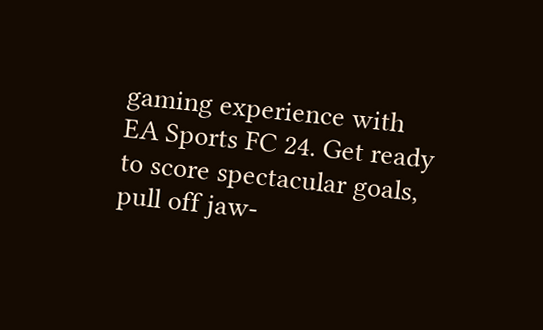gaming experience with EA Sports FC 24. Get ready to score spectacular goals, pull off jaw-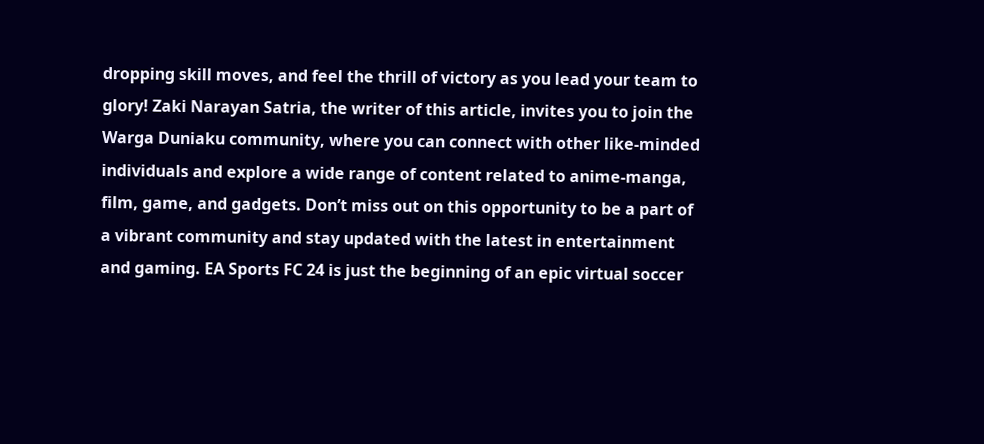dropping skill moves, and feel the thrill of victory as you lead your team to glory! Zaki Narayan Satria, the writer of this article, invites you to join the Warga Duniaku community, where you can connect with other like-minded individuals and explore a wide range of content related to anime-manga, film, game, and gadgets. Don’t miss out on this opportunity to be a part of a vibrant community and stay updated with the latest in entertainment and gaming. EA Sports FC 24 is just the beginning of an epic virtual soccer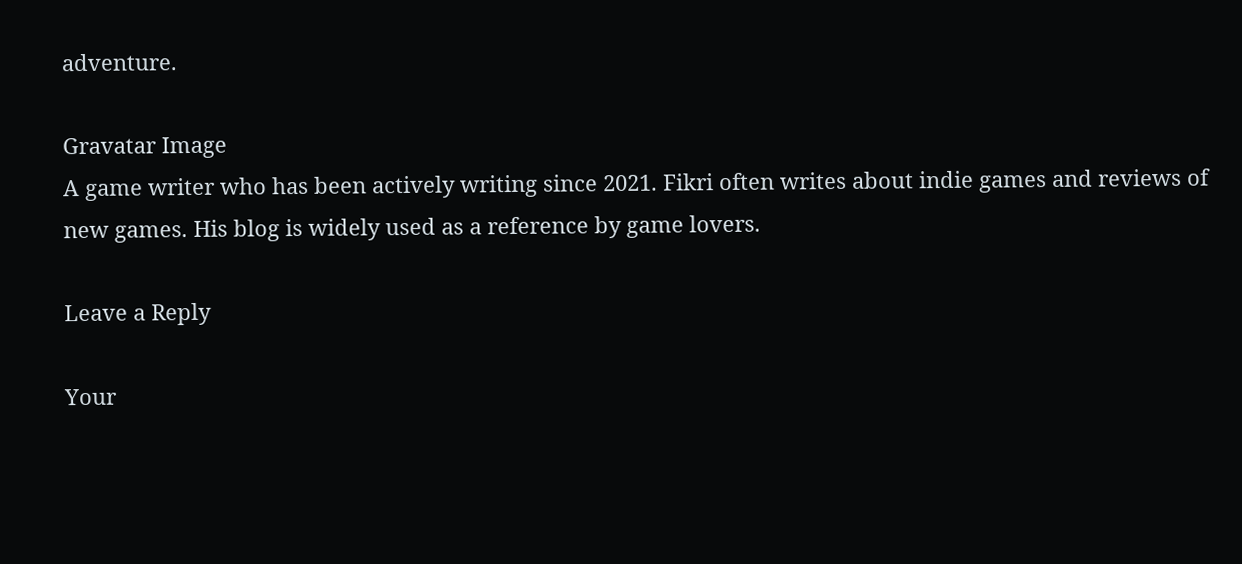adventure.

Gravatar Image
A game writer who has been actively writing since 2021. Fikri often writes about indie games and reviews of new games. His blog is widely used as a reference by game lovers.

Leave a Reply

Your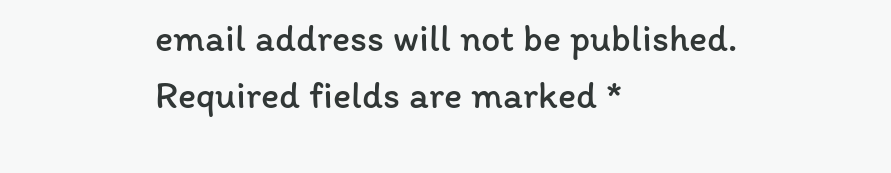email address will not be published. Required fields are marked *